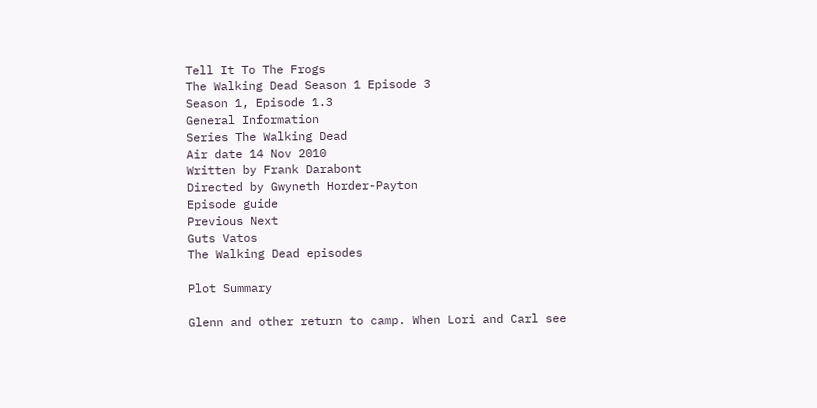Tell It To The Frogs
The Walking Dead Season 1 Episode 3
Season 1, Episode 1.3
General Information
Series The Walking Dead
Air date 14 Nov 2010
Written by Frank Darabont
Directed by Gwyneth Horder-Payton
Episode guide
Previous Next
Guts Vatos
The Walking Dead episodes

Plot Summary

Glenn and other return to camp. When Lori and Carl see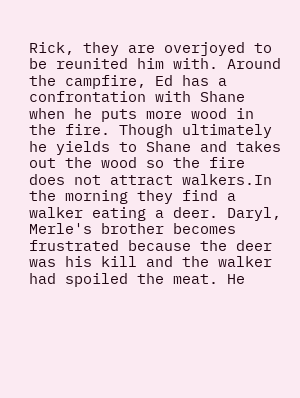Rick, they are overjoyed to be reunited him with. Around the campfire, Ed has a confrontation with Shane when he puts more wood in the fire. Though ultimately he yields to Shane and takes out the wood so the fire does not attract walkers.In the morning they find a walker eating a deer. Daryl, Merle's brother becomes frustrated because the deer was his kill and the walker had spoiled the meat. He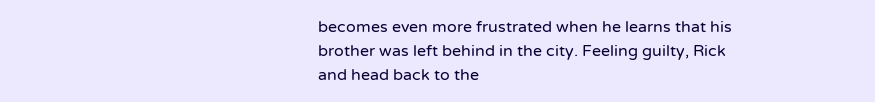becomes even more frustrated when he learns that his brother was left behind in the city. Feeling guilty, Rick and head back to the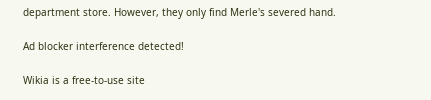department store. However, they only find Merle's severed hand.

Ad blocker interference detected!

Wikia is a free-to-use site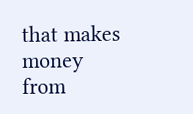that makes money from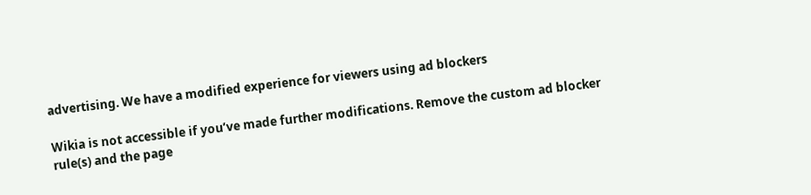advertising. We have a modified experience for viewers using ad blockers

Wikia is not accessible if you’ve made further modifications. Remove the custom ad blocker rule(s) and the page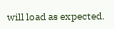will load as expected.